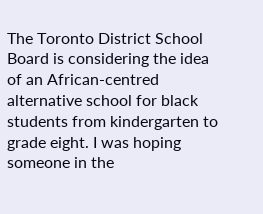The Toronto District School Board is considering the idea of an African-centred alternative school for black students from kindergarten to grade eight. I was hoping someone in the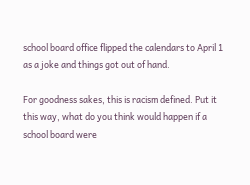school board office flipped the calendars to April 1 as a joke and things got out of hand.

For goodness sakes, this is racism defined. Put it this way, what do you think would happen if a school board were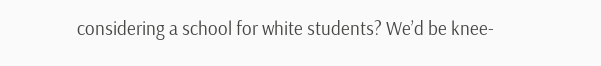considering a school for white students? We’d be knee-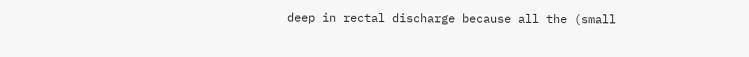deep in rectal discharge because all the (small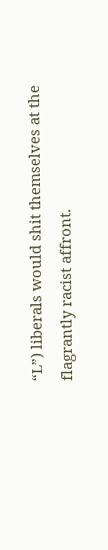“L”) liberals would shit themselves at the flagrantly racist affront.